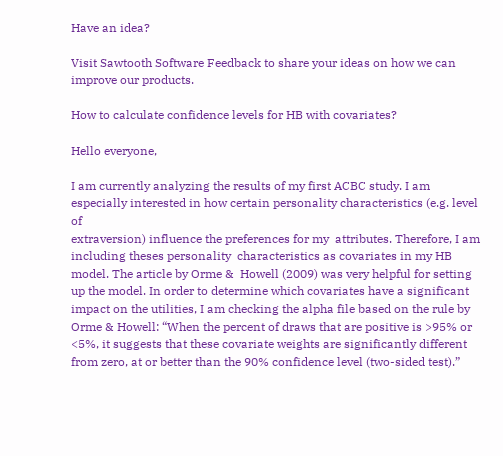Have an idea?

Visit Sawtooth Software Feedback to share your ideas on how we can improve our products.

How to calculate confidence levels for HB with covariates?

Hello everyone,

I am currently analyzing the results of my first ACBC study. I am especially interested in how certain personality characteristics (e.g. level of
extraversion) influence the preferences for my  attributes. Therefore, I am including theses personality  characteristics as covariates in my HB model. The article by Orme &  Howell (2009) was very helpful for setting up the model. In order to determine which covariates have a significant impact on the utilities, I am checking the alpha file based on the rule by Orme & Howell: “When the percent of draws that are positive is >95% or <5%, it suggests that these covariate weights are significantly different from zero, at or better than the 90% confidence level (two-sided test).”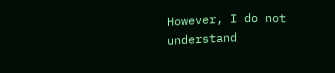However, I do not understand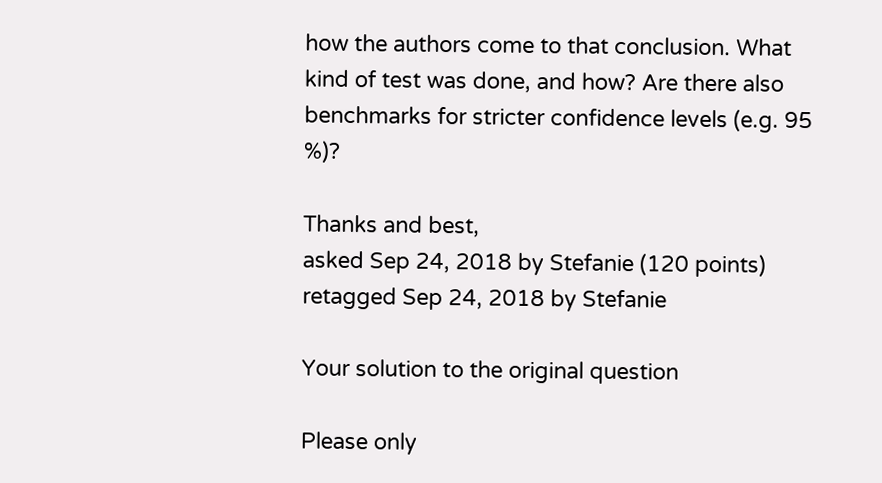how the authors come to that conclusion. What kind of test was done, and how? Are there also benchmarks for stricter confidence levels (e.g. 95 %)?

Thanks and best,
asked Sep 24, 2018 by Stefanie (120 points)
retagged Sep 24, 2018 by Stefanie

Your solution to the original question

Please only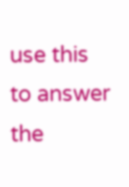use this to answer the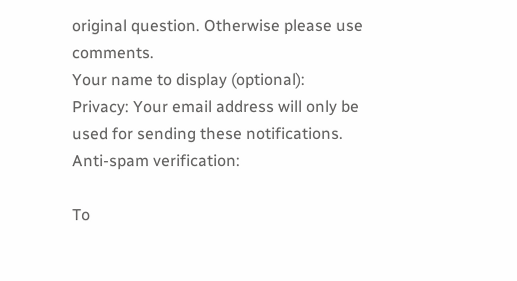original question. Otherwise please use comments.
Your name to display (optional):
Privacy: Your email address will only be used for sending these notifications.
Anti-spam verification:

To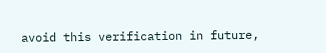avoid this verification in future,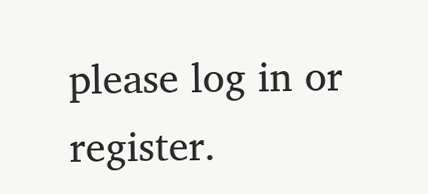please log in or register.